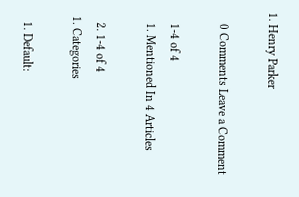1. Henry Parker

    0 Comments Leave a Comment

    1-4 of 4
    1. Mentioned In 4 Articles

    2. 1-4 of 4
  1. Categories

    1. Default: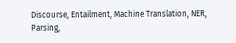Discourse, Entailment, Machine Translation, NER, Parsing,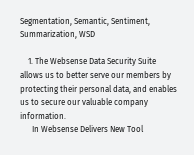Segmentation, Semantic, Sentiment, Summarization, WSD

    1. The Websense Data Security Suite allows us to better serve our members by protecting their personal data, and enables us to secure our valuable company information.
      In Websense Delivers New Tool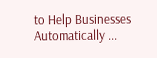to Help Businesses Automatically ...